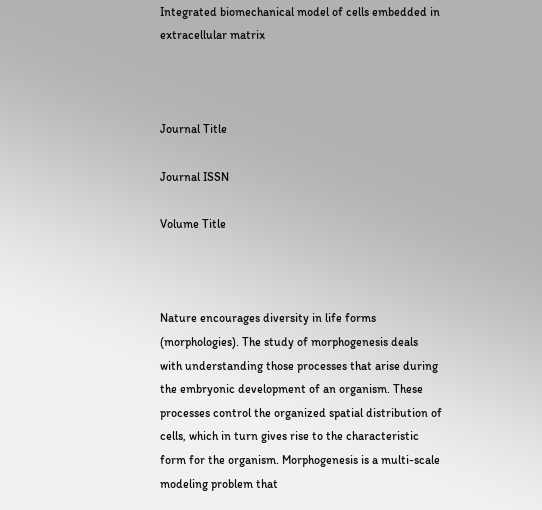Integrated biomechanical model of cells embedded in extracellular matrix



Journal Title

Journal ISSN

Volume Title



Nature encourages diversity in life forms (morphologies). The study of morphogenesis deals with understanding those processes that arise during the embryonic development of an organism. These processes control the organized spatial distribution of cells, which in turn gives rise to the characteristic form for the organism. Morphogenesis is a multi-scale modeling problem that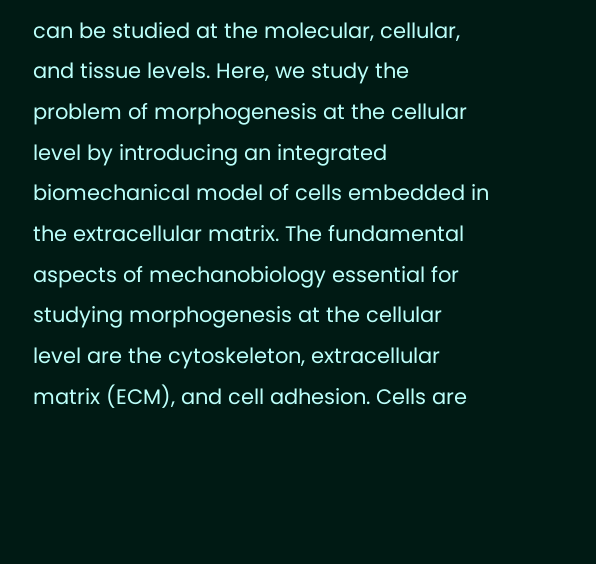can be studied at the molecular, cellular, and tissue levels. Here, we study the problem of morphogenesis at the cellular level by introducing an integrated biomechanical model of cells embedded in the extracellular matrix. The fundamental aspects of mechanobiology essential for studying morphogenesis at the cellular level are the cytoskeleton, extracellular matrix (ECM), and cell adhesion. Cells are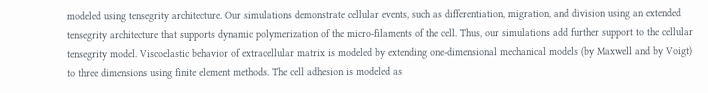modeled using tensegrity architecture. Our simulations demonstrate cellular events, such as differentiation, migration, and division using an extended tensegrity architecture that supports dynamic polymerization of the micro-filaments of the cell. Thus, our simulations add further support to the cellular tensegrity model. Viscoelastic behavior of extracellular matrix is modeled by extending one-dimensional mechanical models (by Maxwell and by Voigt) to three dimensions using finite element methods. The cell adhesion is modeled as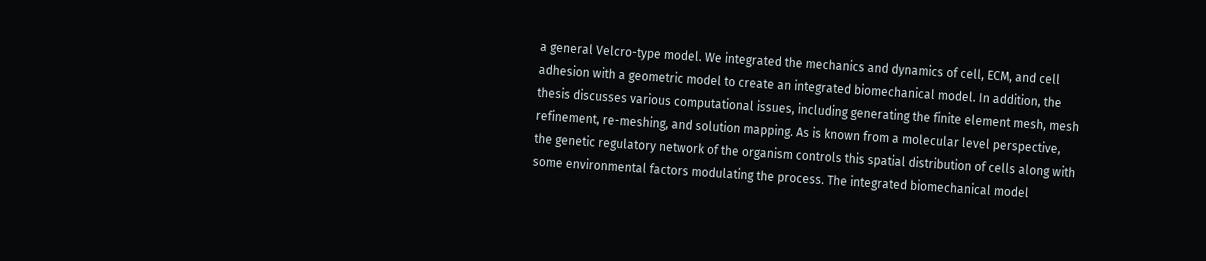a general Velcro-type model. We integrated the mechanics and dynamics of cell, ECM, and cell adhesion with a geometric model to create an integrated biomechanical model. In addition, the thesis discusses various computational issues, including generating the finite element mesh, mesh refinement, re-meshing, and solution mapping. As is known from a molecular level perspective, the genetic regulatory network of the organism controls this spatial distribution of cells along with some environmental factors modulating the process. The integrated biomechanical model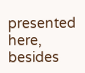presented here, besides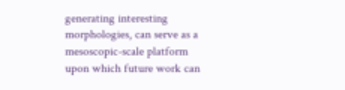generating interesting morphologies, can serve as a mesoscopic-scale platform upon which future work can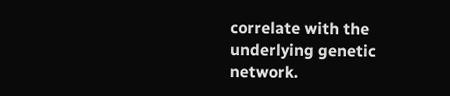correlate with the underlying genetic network.